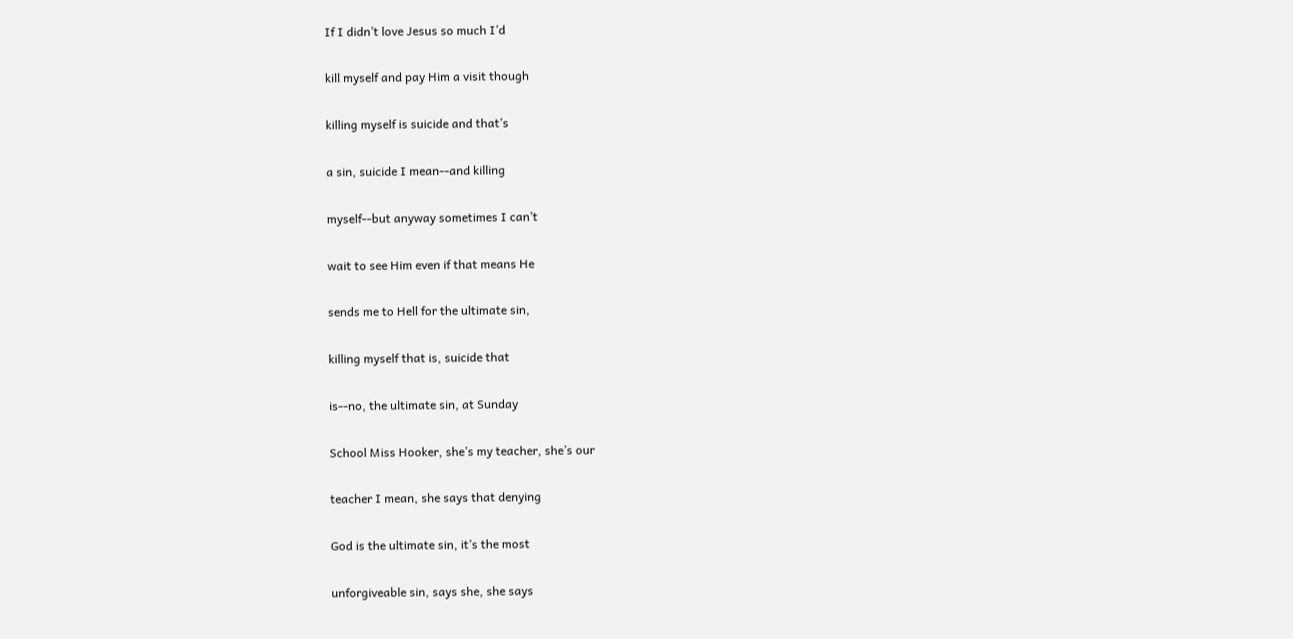If I didn’t love Jesus so much I’d

kill myself and pay Him a visit though

killing myself is suicide and that’s

a sin, suicide I mean--and killing

myself--but anyway sometimes I can’t

wait to see Him even if that means He

sends me to Hell for the ultimate sin,

killing myself that is, suicide that

is--no, the ultimate sin, at Sunday

School Miss Hooker, she’s my teacher, she’s our

teacher I mean, she says that denying

God is the ultimate sin, it’s the most

unforgiveable sin, says she, she says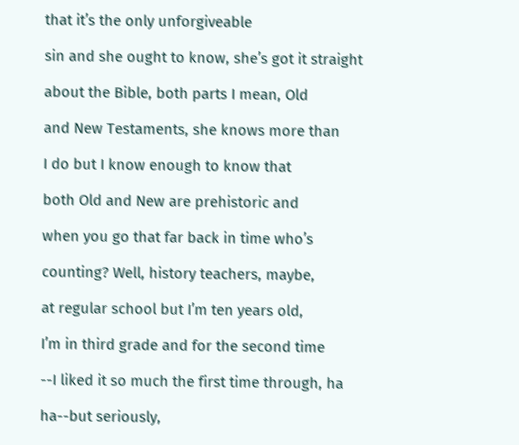that it’s the only unforgiveable

sin and she ought to know, she’s got it straight

about the Bible, both parts I mean, Old

and New Testaments, she knows more than

I do but I know enough to know that

both Old and New are prehistoric and

when you go that far back in time who’s

counting? Well, history teachers, maybe,

at regular school but I’m ten years old,

I’m in third grade and for the second time

--I liked it so much the first time through, ha

ha--but seriously,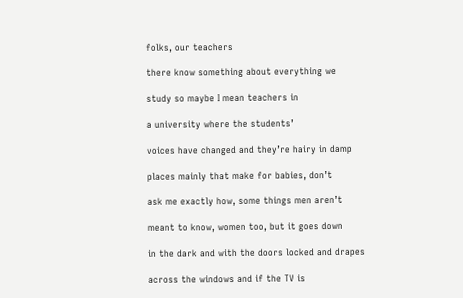folks, our teachers

there know something about everything we

study so maybe I mean teachers in

a university where the students’

voices have changed and they’re hairy in damp

places mainly that make for babies, don’t

ask me exactly how, some things men aren’t

meant to know, women too, but it goes down

in the dark and with the doors locked and drapes

across the windows and if the TV is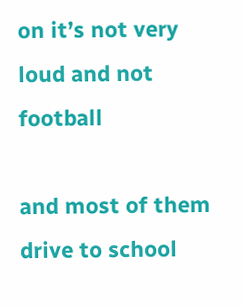on it’s not very loud and not football

and most of them drive to school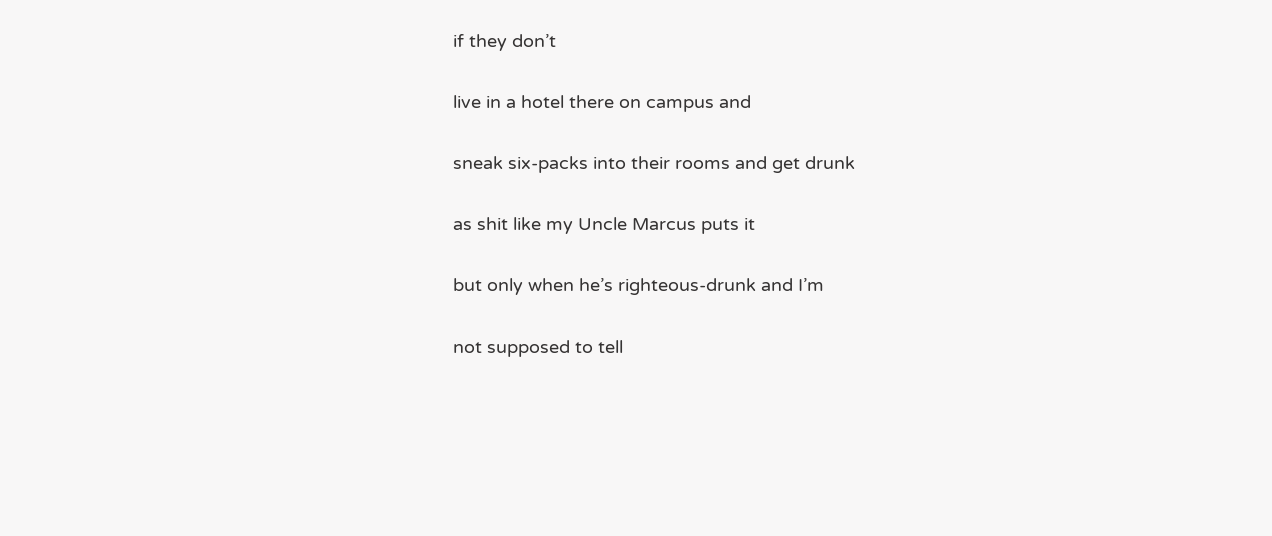if they don’t

live in a hotel there on campus and

sneak six-packs into their rooms and get drunk

as shit like my Uncle Marcus puts it

but only when he’s righteous-drunk and I’m

not supposed to tell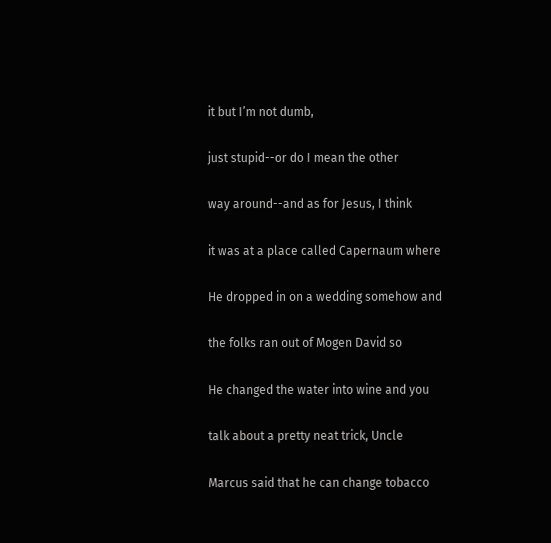it but I’m not dumb,

just stupid--or do I mean the other

way around--and as for Jesus, I think

it was at a place called Capernaum where

He dropped in on a wedding somehow and

the folks ran out of Mogen David so

He changed the water into wine and you

talk about a pretty neat trick, Uncle

Marcus said that he can change tobacco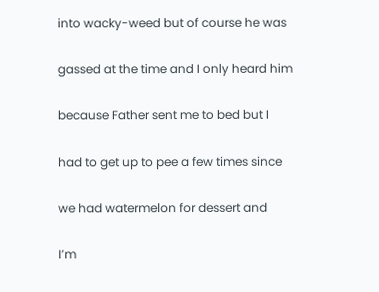into wacky-weed but of course he was

gassed at the time and I only heard him

because Father sent me to bed but I

had to get up to pee a few times since

we had watermelon for dessert and

I’m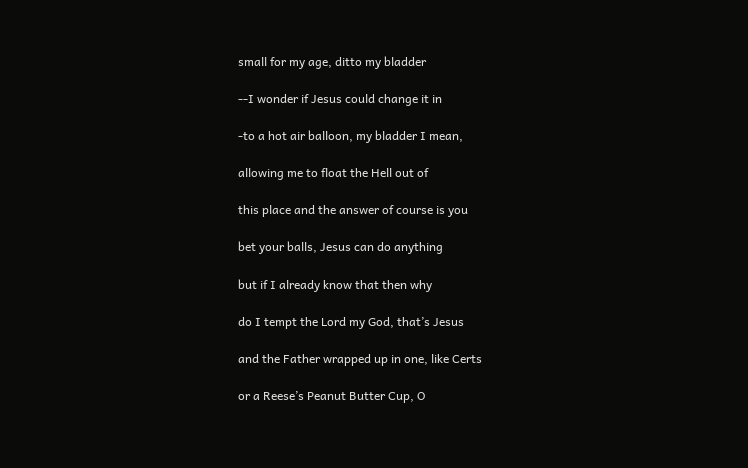small for my age, ditto my bladder

--I wonder if Jesus could change it in

-to a hot air balloon, my bladder I mean,

allowing me to float the Hell out of

this place and the answer of course is you

bet your balls, Jesus can do anything

but if I already know that then why

do I tempt the Lord my God, that’s Jesus

and the Father wrapped up in one, like Certs

or a Reese’s Peanut Butter Cup, O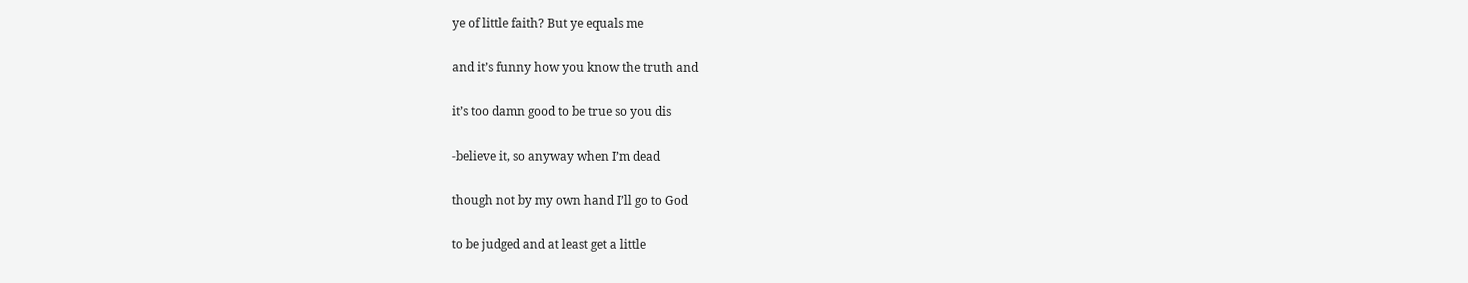ye of little faith? But ye equals me

and it’s funny how you know the truth and

it’s too damn good to be true so you dis

-believe it, so anyway when I’m dead

though not by my own hand I’ll go to God

to be judged and at least get a little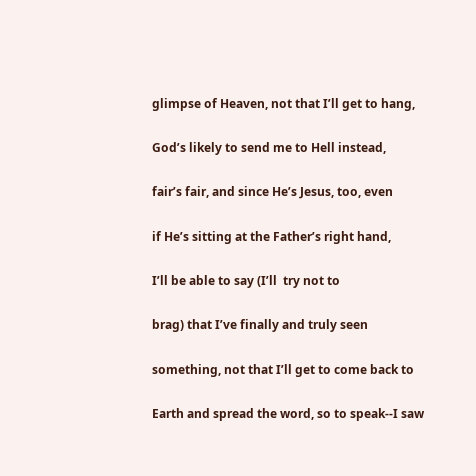glimpse of Heaven, not that I’ll get to hang,

God’s likely to send me to Hell instead,

fair’s fair, and since He’s Jesus, too, even

if He’s sitting at the Father’s right hand,

I’ll be able to say (I’ll  try not to

brag) that I’ve finally and truly seen

something, not that I’ll get to come back to

Earth and spread the word, so to speak--I saw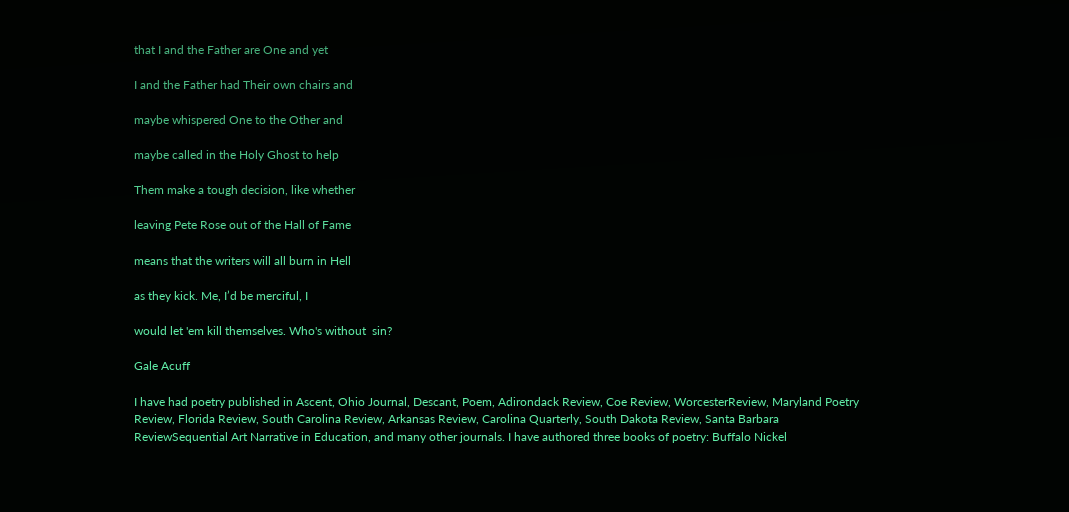that I and the Father are One and yet

I and the Father had Their own chairs and

maybe whispered One to the Other and

maybe called in the Holy Ghost to help

Them make a tough decision, like whether

leaving Pete Rose out of the Hall of Fame

means that the writers will all burn in Hell

as they kick. Me, I’d be merciful, I

would let 'em kill themselves. Who's without  sin?

Gale Acuff

I have had poetry published in Ascent, Ohio Journal, Descant, Poem, Adirondack Review, Coe Review, WorcesterReview, Maryland Poetry Review, Florida Review, South Carolina Review, Arkansas Review, Carolina Quarterly, South Dakota Review, Santa Barbara ReviewSequential Art Narrative in Education, and many other journals. I have authored three books of poetry: Buffalo Nickel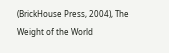(BrickHouse Press, 2004), The Weight of the World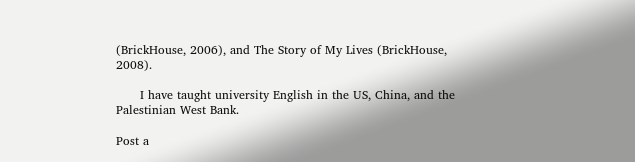(BrickHouse, 2006), and The Story of My Lives (BrickHouse, 2008).

      I have taught university English in the US, China, and the Palestinian West Bank.

Post a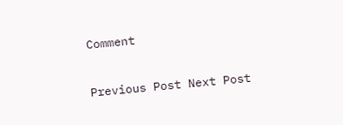Comment

Previous Post Next Post